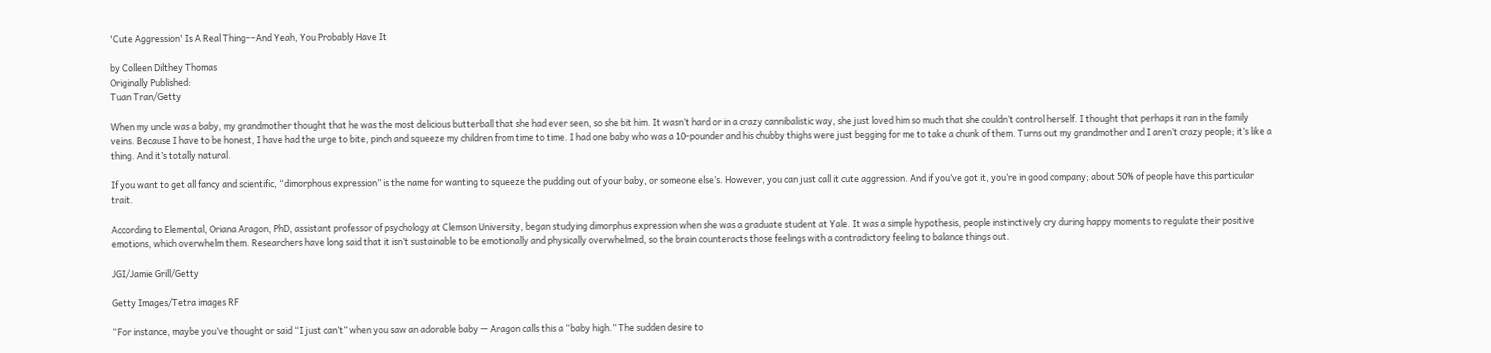'Cute Aggression' Is A Real Thing––And Yeah, You Probably Have It

by Colleen Dilthey Thomas
Originally Published:
Tuan Tran/Getty

When my uncle was a baby, my grandmother thought that he was the most delicious butterball that she had ever seen, so she bit him. It wasn’t hard or in a crazy cannibalistic way, she just loved him so much that she couldn’t control herself. I thought that perhaps it ran in the family veins. Because I have to be honest, I have had the urge to bite, pinch and squeeze my children from time to time. I had one baby who was a 10-pounder and his chubby thighs were just begging for me to take a chunk of them. Turns out my grandmother and I aren’t crazy people; it’s like a thing. And it’s totally natural.

If you want to get all fancy and scientific, “dimorphous expression” is the name for wanting to squeeze the pudding out of your baby, or someone else’s. However, you can just call it cute aggression. And if you’ve got it, you’re in good company; about 50% of people have this particular trait.

According to Elemental, Oriana Aragon, PhD, assistant professor of psychology at Clemson University, began studying dimorphus expression when she was a graduate student at Yale. It was a simple hypothesis, people instinctively cry during happy moments to regulate their positive emotions, which overwhelm them. Researchers have long said that it isn’t sustainable to be emotionally and physically overwhelmed, so the brain counteracts those feelings with a contradictory feeling to balance things out.

JGI/Jamie Grill/Getty

Getty Images/Tetra images RF

“For instance, maybe you’ve thought or said “I just can’t” when you saw an adorable baby — Aragon calls this a “baby high.” The sudden desire to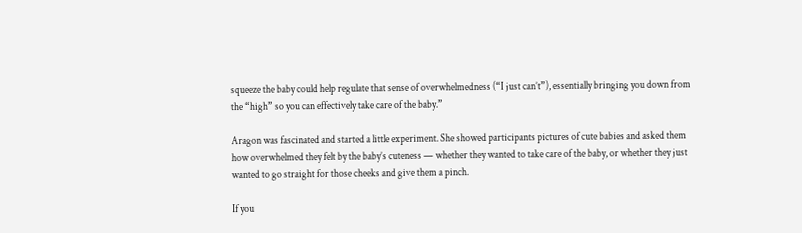squeeze the baby could help regulate that sense of overwhelmedness (“I just can’t”), essentially bringing you down from the “high” so you can effectively take care of the baby.”

Aragon was fascinated and started a little experiment. She showed participants pictures of cute babies and asked them how overwhelmed they felt by the baby’s cuteness — whether they wanted to take care of the baby, or whether they just wanted to go straight for those cheeks and give them a pinch.

If you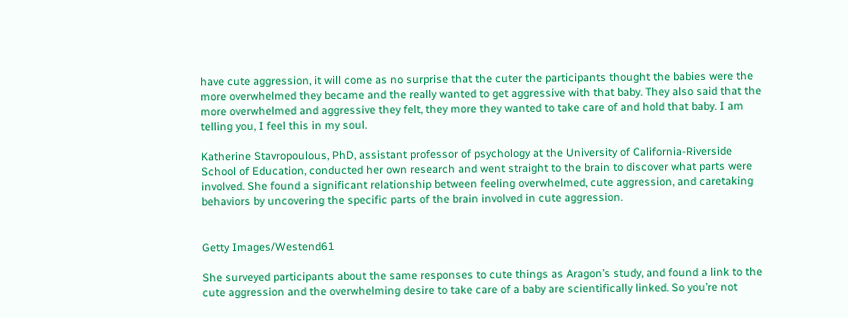have cute aggression, it will come as no surprise that the cuter the participants thought the babies were the more overwhelmed they became and the really wanted to get aggressive with that baby. They also said that the more overwhelmed and aggressive they felt, they more they wanted to take care of and hold that baby. I am telling you, I feel this in my soul.

Katherine Stavropoulous, PhD, assistant professor of psychology at the University of California-Riverside School of Education, conducted her own research and went straight to the brain to discover what parts were involved. She found a significant relationship between feeling overwhelmed, cute aggression, and caretaking behaviors by uncovering the specific parts of the brain involved in cute aggression.


Getty Images/Westend61

She surveyed participants about the same responses to cute things as Aragon’s study, and found a link to the cute aggression and the overwhelming desire to take care of a baby are scientifically linked. So you’re not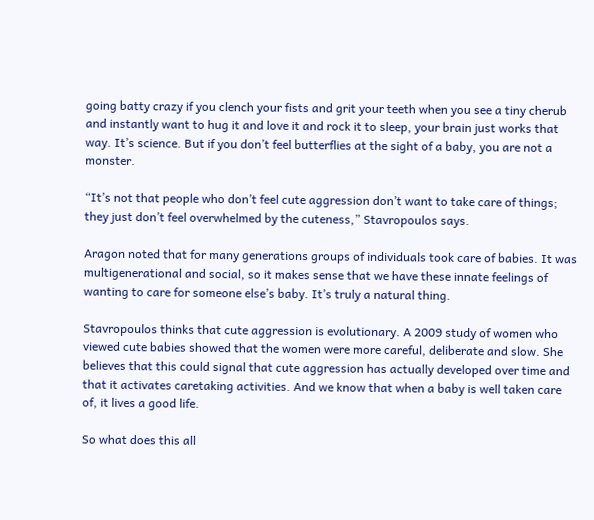going batty crazy if you clench your fists and grit your teeth when you see a tiny cherub and instantly want to hug it and love it and rock it to sleep, your brain just works that way. It’s science. But if you don’t feel butterflies at the sight of a baby, you are not a monster.

“It’s not that people who don’t feel cute aggression don’t want to take care of things; they just don’t feel overwhelmed by the cuteness,” Stavropoulos says.

Aragon noted that for many generations groups of individuals took care of babies. It was multigenerational and social, so it makes sense that we have these innate feelings of wanting to care for someone else’s baby. It’s truly a natural thing.

Stavropoulos thinks that cute aggression is evolutionary. A 2009 study of women who viewed cute babies showed that the women were more careful, deliberate and slow. She believes that this could signal that cute aggression has actually developed over time and that it activates caretaking activities. And we know that when a baby is well taken care of, it lives a good life.

So what does this all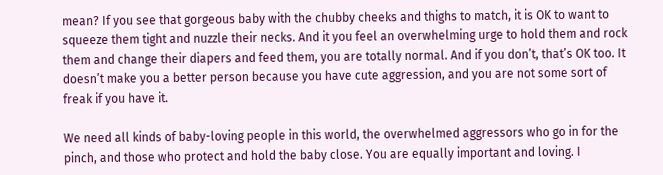mean? If you see that gorgeous baby with the chubby cheeks and thighs to match, it is OK to want to squeeze them tight and nuzzle their necks. And it you feel an overwhelming urge to hold them and rock them and change their diapers and feed them, you are totally normal. And if you don’t, that’s OK too. It doesn’t make you a better person because you have cute aggression, and you are not some sort of freak if you have it.

We need all kinds of baby-loving people in this world, the overwhelmed aggressors who go in for the pinch, and those who protect and hold the baby close. You are equally important and loving. I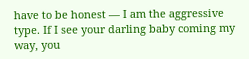have to be honest — I am the aggressive type. If I see your darling baby coming my way, you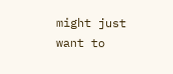might just want to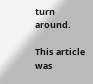turn around.

This article was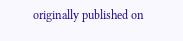originally published on